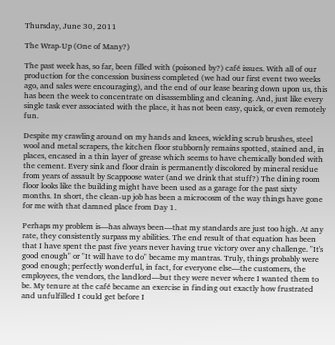Thursday, June 30, 2011

The Wrap-Up (One of Many?)

The past week has, so far, been filled with (poisoned by?) café issues. With all of our production for the concession business completed (we had our first event two weeks ago, and sales were encouraging), and the end of our lease bearing down upon us, this has been the week to concentrate on disassembling and cleaning. And, just like every single task ever associated with the place, it has not been easy, quick, or even remotely fun.

Despite my crawling around on my hands and knees, wielding scrub brushes, steel wool and metal scrapers, the kitchen floor stubbornly remains spotted, stained and, in places, encased in a thin layer of grease which seems to have chemically bonded with the cement. Every sink and floor drain is permanently discolored by mineral residue from years of assault by Scappoose water (and we drink that stuff?) The dining room floor looks like the building might have been used as a garage for the past sixty months. In short, the clean-up job has been a microcosm of the way things have gone for me with that damned place from Day 1.

Perhaps my problem is—has always been—that my standards are just too high. At any rate, they consistently surpass my abilities. The end result of that equation has been that I have spent the past five years never having true victory over any challenge. "It's good enough" or "It will have to do" became my mantras. Truly, things probably were good enough; perfectly wonderful, in fact, for everyone else—the customers, the employees, the vendors, the landlord—but they were never where I wanted them to be. My tenure at the café became an exercise in finding out exactly how frustrated and unfulfilled I could get before I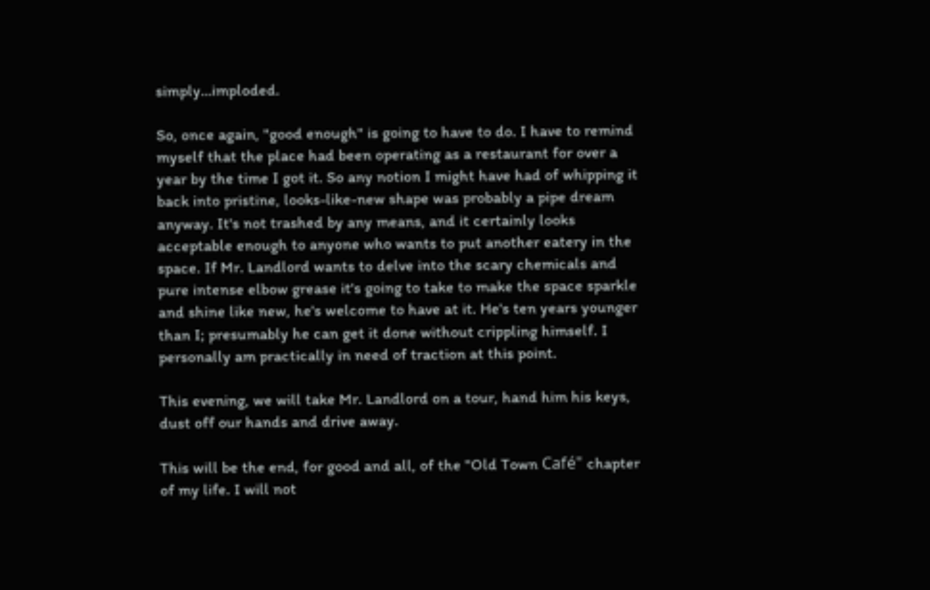simply…imploded.

So, once again, "good enough" is going to have to do. I have to remind myself that the place had been operating as a restaurant for over a year by the time I got it. So any notion I might have had of whipping it back into pristine, looks-like-new shape was probably a pipe dream anyway. It's not trashed by any means, and it certainly looks acceptable enough to anyone who wants to put another eatery in the space. If Mr. Landlord wants to delve into the scary chemicals and pure intense elbow grease it's going to take to make the space sparkle and shine like new, he's welcome to have at it. He's ten years younger than I; presumably he can get it done without crippling himself. I personally am practically in need of traction at this point.

This evening, we will take Mr. Landlord on a tour, hand him his keys, dust off our hands and drive away.

This will be the end, for good and all, of the "Old Town Café" chapter of my life. I will not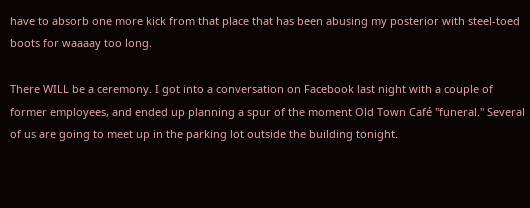have to absorb one more kick from that place that has been abusing my posterior with steel-toed boots for waaaay too long.

There WILL be a ceremony. I got into a conversation on Facebook last night with a couple of former employees, and ended up planning a spur of the moment Old Town Café "funeral." Several of us are going to meet up in the parking lot outside the building tonight.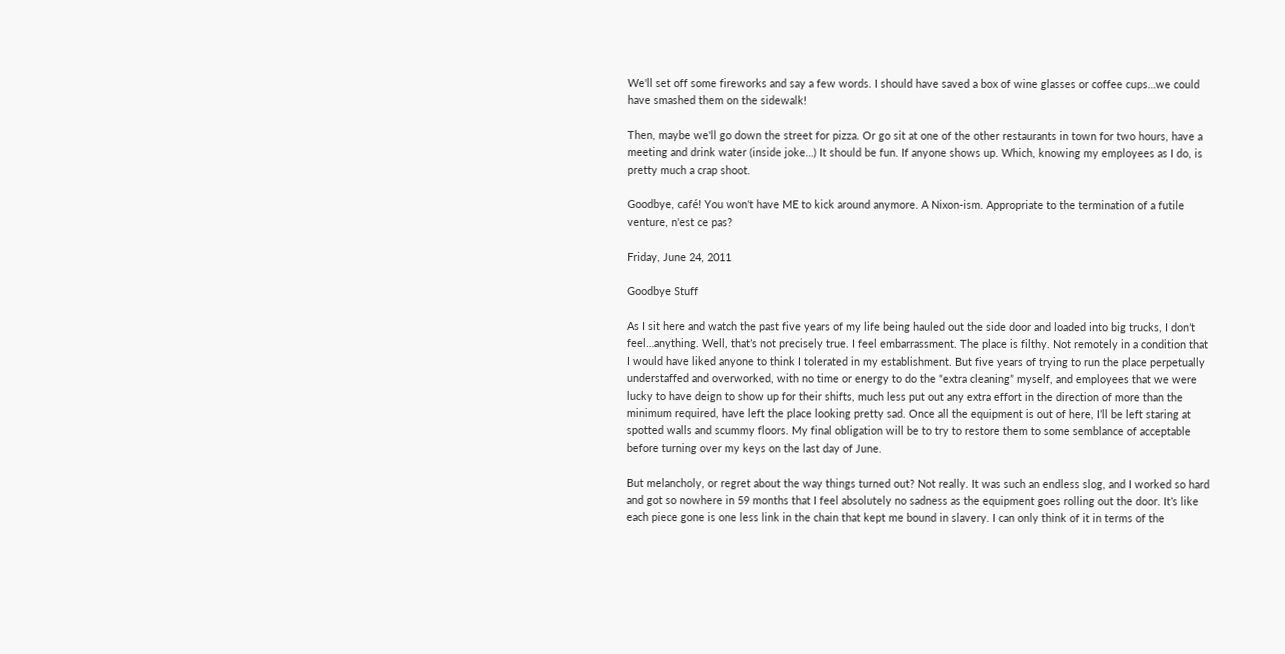We'll set off some fireworks and say a few words. I should have saved a box of wine glasses or coffee cups…we could have smashed them on the sidewalk!

Then, maybe we'll go down the street for pizza. Or go sit at one of the other restaurants in town for two hours, have a meeting and drink water (inside joke…) It should be fun. If anyone shows up. Which, knowing my employees as I do, is pretty much a crap shoot.

Goodbye, café! You won't have ME to kick around anymore. A Nixon-ism. Appropriate to the termination of a futile venture, n'est ce pas?

Friday, June 24, 2011

Goodbye Stuff

As I sit here and watch the past five years of my life being hauled out the side door and loaded into big trucks, I don’t feel…anything. Well, that’s not precisely true. I feel embarrassment. The place is filthy. Not remotely in a condition that I would have liked anyone to think I tolerated in my establishment. But five years of trying to run the place perpetually understaffed and overworked, with no time or energy to do the “extra cleaning” myself, and employees that we were lucky to have deign to show up for their shifts, much less put out any extra effort in the direction of more than the minimum required, have left the place looking pretty sad. Once all the equipment is out of here, I’ll be left staring at spotted walls and scummy floors. My final obligation will be to try to restore them to some semblance of acceptable before turning over my keys on the last day of June.

But melancholy, or regret about the way things turned out? Not really. It was such an endless slog, and I worked so hard and got so nowhere in 59 months that I feel absolutely no sadness as the equipment goes rolling out the door. It’s like each piece gone is one less link in the chain that kept me bound in slavery. I can only think of it in terms of the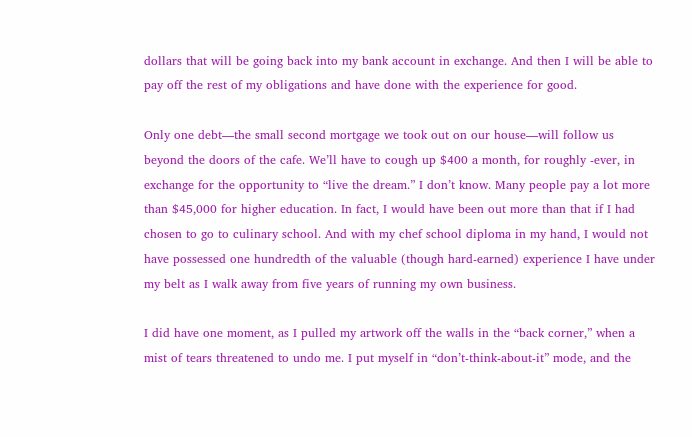dollars that will be going back into my bank account in exchange. And then I will be able to pay off the rest of my obligations and have done with the experience for good.

Only one debt—the small second mortgage we took out on our house—will follow us beyond the doors of the cafe. We’ll have to cough up $400 a month, for roughly -ever, in exchange for the opportunity to “live the dream.” I don’t know. Many people pay a lot more than $45,000 for higher education. In fact, I would have been out more than that if I had chosen to go to culinary school. And with my chef school diploma in my hand, I would not have possessed one hundredth of the valuable (though hard-earned) experience I have under my belt as I walk away from five years of running my own business.

I did have one moment, as I pulled my artwork off the walls in the “back corner,” when a mist of tears threatened to undo me. I put myself in “don’t-think-about-it” mode, and the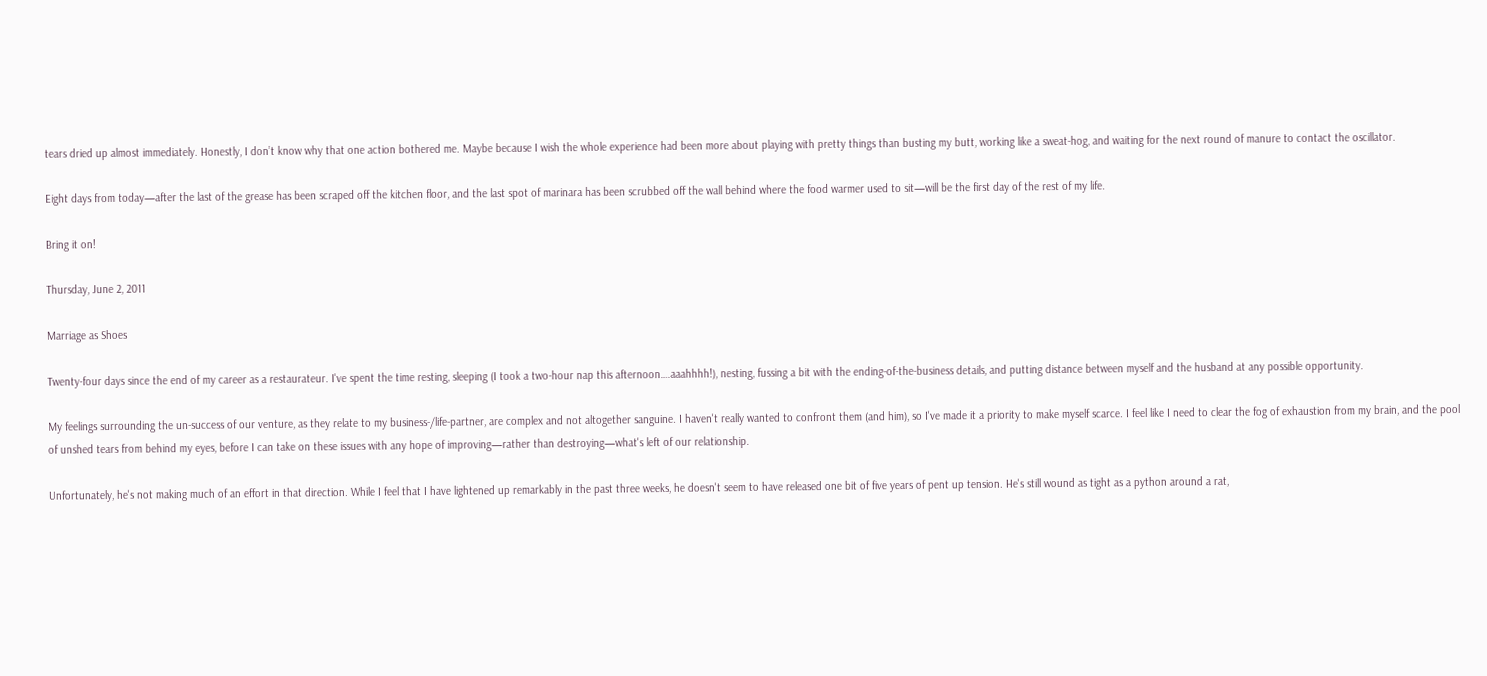tears dried up almost immediately. Honestly, I don’t know why that one action bothered me. Maybe because I wish the whole experience had been more about playing with pretty things than busting my butt, working like a sweat-hog, and waiting for the next round of manure to contact the oscillator.

Eight days from today—after the last of the grease has been scraped off the kitchen floor, and the last spot of marinara has been scrubbed off the wall behind where the food warmer used to sit—will be the first day of the rest of my life.

Bring it on!

Thursday, June 2, 2011

Marriage as Shoes

Twenty-four days since the end of my career as a restaurateur. I've spent the time resting, sleeping (I took a two-hour nap this afternoon….aaahhhh!), nesting, fussing a bit with the ending-of-the-business details, and putting distance between myself and the husband at any possible opportunity.

My feelings surrounding the un-success of our venture, as they relate to my business-/life-partner, are complex and not altogether sanguine. I haven't really wanted to confront them (and him), so I've made it a priority to make myself scarce. I feel like I need to clear the fog of exhaustion from my brain, and the pool of unshed tears from behind my eyes, before I can take on these issues with any hope of improving—rather than destroying—what's left of our relationship.

Unfortunately, he's not making much of an effort in that direction. While I feel that I have lightened up remarkably in the past three weeks, he doesn't seem to have released one bit of five years of pent up tension. He's still wound as tight as a python around a rat,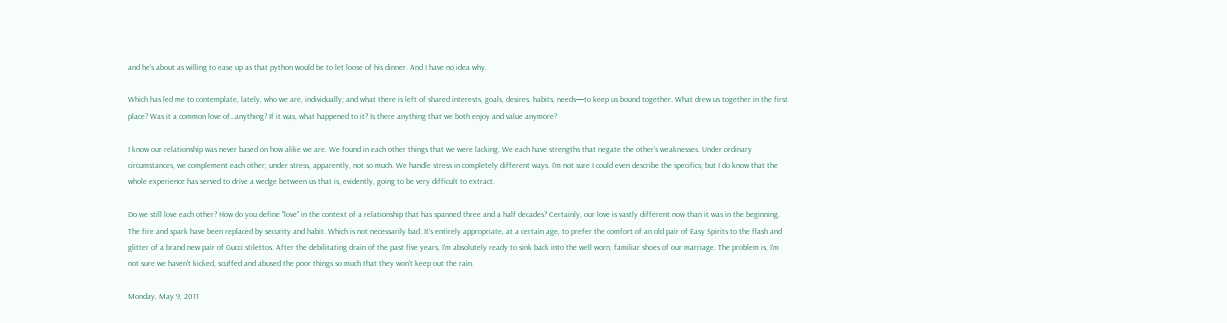and he's about as willing to ease up as that python would be to let loose of his dinner. And I have no idea why.

Which has led me to contemplate, lately, who we are, individually; and what there is left of shared interests, goals, desires, habits, needs—to keep us bound together. What drew us together in the first place? Was it a common love of…anything? If it was, what happened to it? Is there anything that we both enjoy and value anymore?

I know our relationship was never based on how alike we are. We found in each other things that we were lacking. We each have strengths that negate the other's weaknesses. Under ordinary circumstances, we complement each other; under stress, apparently, not so much. We handle stress in completely different ways. I'm not sure I could even describe the specifics; but I do know that the whole experience has served to drive a wedge between us that is, evidently, going to be very difficult to extract.

Do we still love each other? How do you define "love" in the context of a relationship that has spanned three and a half decades? Certainly, our love is vastly different now than it was in the beginning. The fire and spark have been replaced by security and habit. Which is not necessarily bad. It's entirely appropriate, at a certain age, to prefer the comfort of an old pair of Easy Spirits to the flash and glitter of a brand new pair of Gucci stilettos. After the debilitating drain of the past five years, I'm absolutely ready to sink back into the well worn, familiar shoes of our marriage. The problem is, I'm not sure we haven't kicked, scuffed and abused the poor things so much that they won't keep out the rain.

Monday, May 9, 2011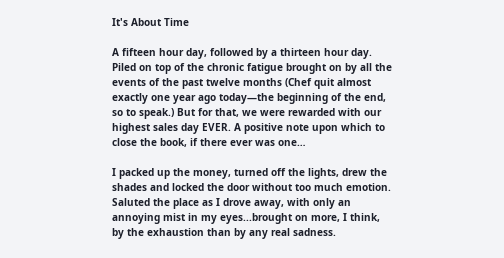It's About Time

A fifteen hour day, followed by a thirteen hour day. Piled on top of the chronic fatigue brought on by all the events of the past twelve months (Chef quit almost exactly one year ago today—the beginning of the end, so to speak.) But for that, we were rewarded with our highest sales day EVER. A positive note upon which to close the book, if there ever was one…

I packed up the money, turned off the lights, drew the shades and locked the door without too much emotion. Saluted the place as I drove away, with only an annoying mist in my eyes...brought on more, I think, by the exhaustion than by any real sadness.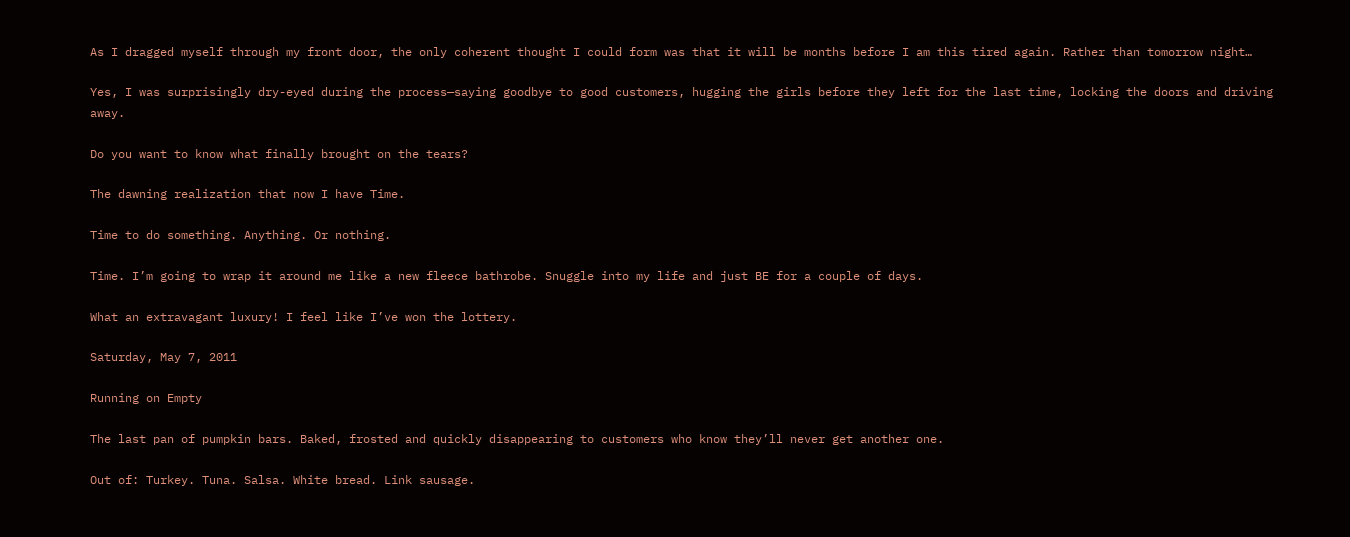As I dragged myself through my front door, the only coherent thought I could form was that it will be months before I am this tired again. Rather than tomorrow night…

Yes, I was surprisingly dry-eyed during the process—saying goodbye to good customers, hugging the girls before they left for the last time, locking the doors and driving away.

Do you want to know what finally brought on the tears?

The dawning realization that now I have Time.

Time to do something. Anything. Or nothing.

Time. I’m going to wrap it around me like a new fleece bathrobe. Snuggle into my life and just BE for a couple of days.

What an extravagant luxury! I feel like I’ve won the lottery.

Saturday, May 7, 2011

Running on Empty

The last pan of pumpkin bars. Baked, frosted and quickly disappearing to customers who know they’ll never get another one.

Out of: Turkey. Tuna. Salsa. White bread. Link sausage.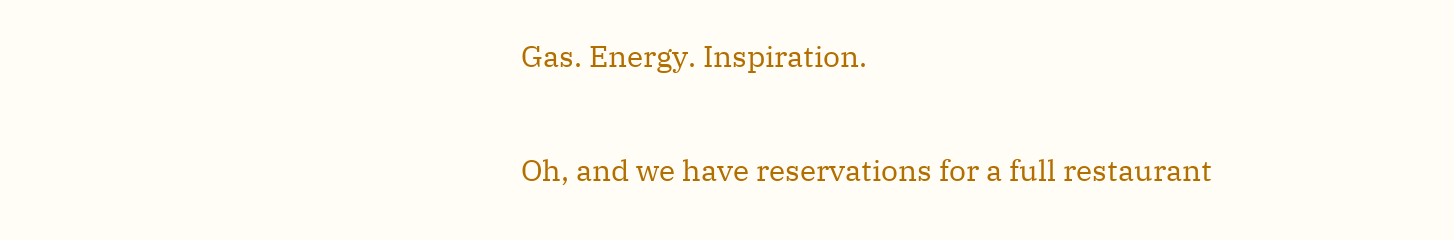Gas. Energy. Inspiration.

Oh, and we have reservations for a full restaurant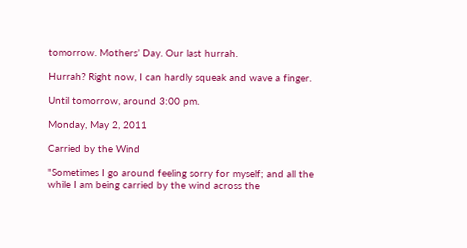tomorrow. Mothers’ Day. Our last hurrah.

Hurrah? Right now, I can hardly squeak and wave a finger.

Until tomorrow, around 3:00 pm.

Monday, May 2, 2011

Carried by the Wind

"Sometimes I go around feeling sorry for myself; and all the while I am being carried by the wind across the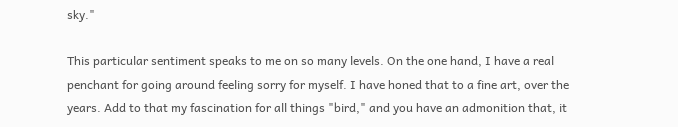sky."

This particular sentiment speaks to me on so many levels. On the one hand, I have a real penchant for going around feeling sorry for myself. I have honed that to a fine art, over the years. Add to that my fascination for all things "bird," and you have an admonition that, it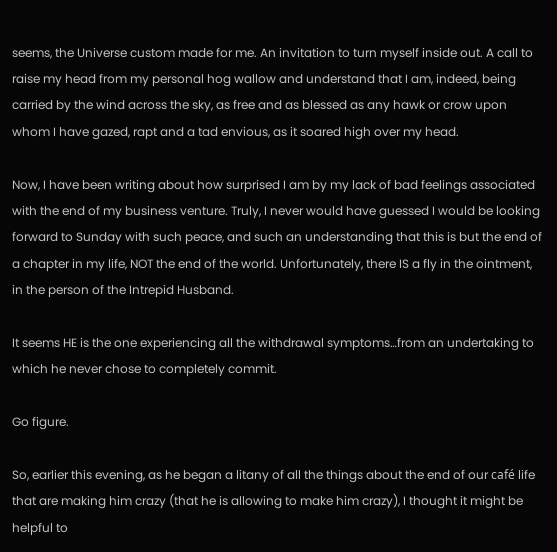seems, the Universe custom made for me. An invitation to turn myself inside out. A call to raise my head from my personal hog wallow and understand that I am, indeed, being carried by the wind across the sky, as free and as blessed as any hawk or crow upon whom I have gazed, rapt and a tad envious, as it soared high over my head.

Now, I have been writing about how surprised I am by my lack of bad feelings associated with the end of my business venture. Truly, I never would have guessed I would be looking forward to Sunday with such peace, and such an understanding that this is but the end of a chapter in my life, NOT the end of the world. Unfortunately, there IS a fly in the ointment, in the person of the Intrepid Husband.

It seems HE is the one experiencing all the withdrawal symptoms…from an undertaking to which he never chose to completely commit.

Go figure.

So, earlier this evening, as he began a litany of all the things about the end of our café life that are making him crazy (that he is allowing to make him crazy), I thought it might be helpful to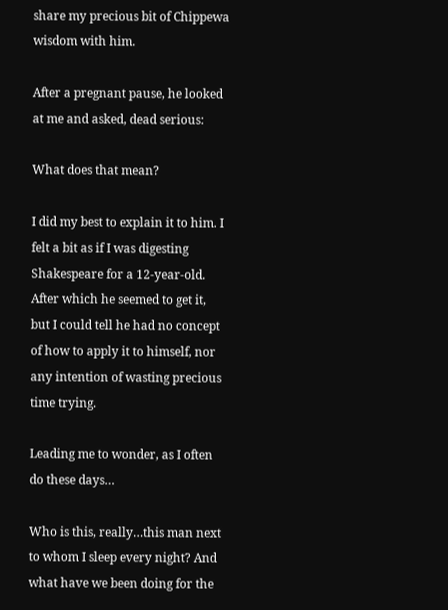share my precious bit of Chippewa wisdom with him.

After a pregnant pause, he looked at me and asked, dead serious:

What does that mean?

I did my best to explain it to him. I felt a bit as if I was digesting Shakespeare for a 12-year-old. After which he seemed to get it, but I could tell he had no concept of how to apply it to himself, nor any intention of wasting precious time trying.

Leading me to wonder, as I often do these days…

Who is this, really…this man next to whom I sleep every night? And what have we been doing for the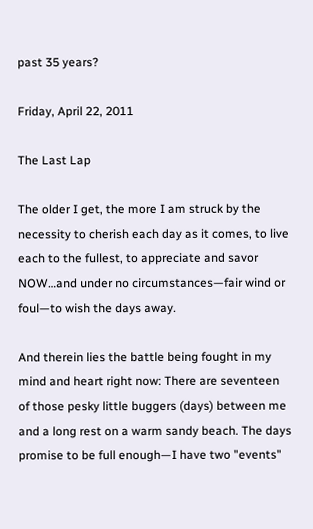past 35 years?

Friday, April 22, 2011

The Last Lap

The older I get, the more I am struck by the necessity to cherish each day as it comes, to live each to the fullest, to appreciate and savor NOW…and under no circumstances—fair wind or foul—to wish the days away.

And therein lies the battle being fought in my mind and heart right now: There are seventeen of those pesky little buggers (days) between me and a long rest on a warm sandy beach. The days promise to be full enough—I have two "events"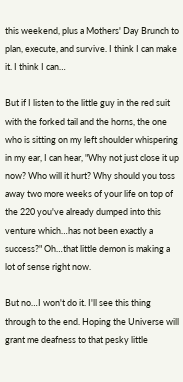this weekend, plus a Mothers' Day Brunch to plan, execute, and survive. I think I can make it. I think I can…

But if I listen to the little guy in the red suit with the forked tail and the horns, the one who is sitting on my left shoulder whispering in my ear, I can hear, "Why not just close it up now? Who will it hurt? Why should you toss away two more weeks of your life on top of the 220 you've already dumped into this venture which…has not been exactly a success?" Oh…that little demon is making a lot of sense right now.

But no…I won't do it. I'll see this thing through to the end. Hoping the Universe will grant me deafness to that pesky little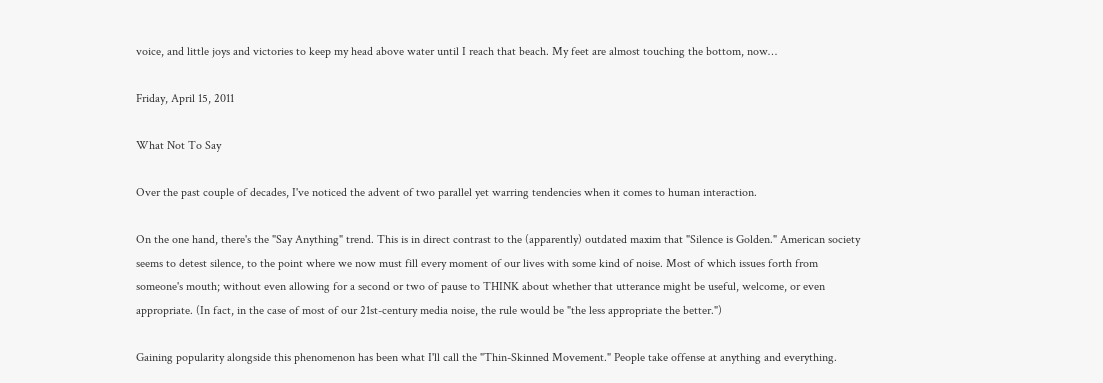voice, and little joys and victories to keep my head above water until I reach that beach. My feet are almost touching the bottom, now…

Friday, April 15, 2011

What Not To Say

Over the past couple of decades, I've noticed the advent of two parallel yet warring tendencies when it comes to human interaction.

On the one hand, there's the "Say Anything" trend. This is in direct contrast to the (apparently) outdated maxim that "Silence is Golden." American society seems to detest silence, to the point where we now must fill every moment of our lives with some kind of noise. Most of which issues forth from someone's mouth; without even allowing for a second or two of pause to THINK about whether that utterance might be useful, welcome, or even appropriate. (In fact, in the case of most of our 21st-century media noise, the rule would be "the less appropriate the better.")

Gaining popularity alongside this phenomenon has been what I'll call the "Thin-Skinned Movement." People take offense at anything and everything.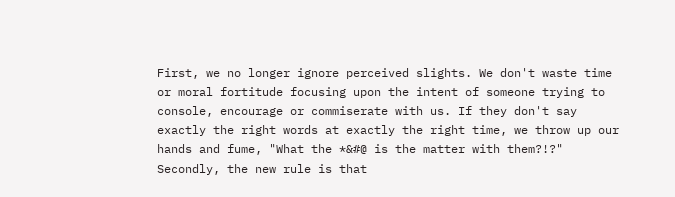First, we no longer ignore perceived slights. We don't waste time or moral fortitude focusing upon the intent of someone trying to console, encourage or commiserate with us. If they don't say exactly the right words at exactly the right time, we throw up our hands and fume, "What the *&#@ is the matter with them?!?" Secondly, the new rule is that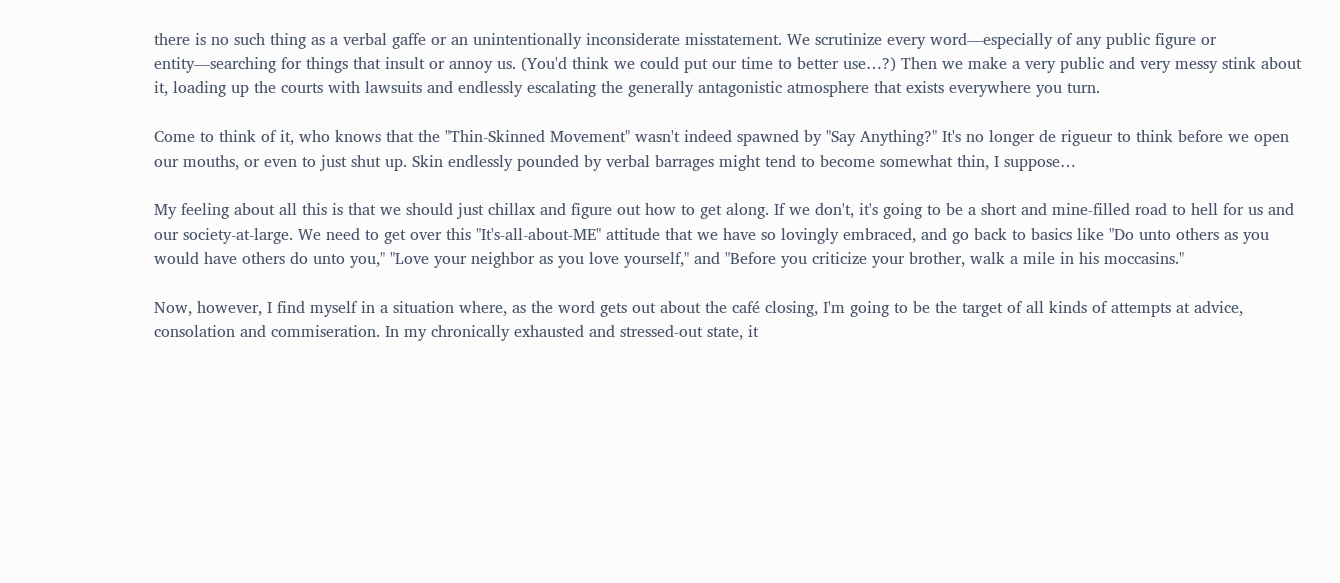there is no such thing as a verbal gaffe or an unintentionally inconsiderate misstatement. We scrutinize every word—especially of any public figure or entity—searching for things that insult or annoy us. (You'd think we could put our time to better use…?) Then we make a very public and very messy stink about it, loading up the courts with lawsuits and endlessly escalating the generally antagonistic atmosphere that exists everywhere you turn.

Come to think of it, who knows that the "Thin-Skinned Movement" wasn't indeed spawned by "Say Anything?" It's no longer de rigueur to think before we open our mouths, or even to just shut up. Skin endlessly pounded by verbal barrages might tend to become somewhat thin, I suppose…

My feeling about all this is that we should just chillax and figure out how to get along. If we don't, it's going to be a short and mine-filled road to hell for us and our society-at-large. We need to get over this "It's-all-about-ME" attitude that we have so lovingly embraced, and go back to basics like "Do unto others as you would have others do unto you," "Love your neighbor as you love yourself," and "Before you criticize your brother, walk a mile in his moccasins."

Now, however, I find myself in a situation where, as the word gets out about the café closing, I'm going to be the target of all kinds of attempts at advice, consolation and commiseration. In my chronically exhausted and stressed-out state, it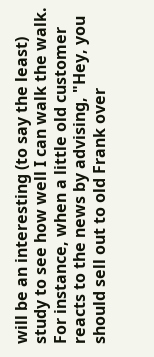will be an interesting (to say the least) study to see how well I can walk the walk. For instance, when a little old customer reacts to the news by advising, "Hey, you should sell out to old Frank over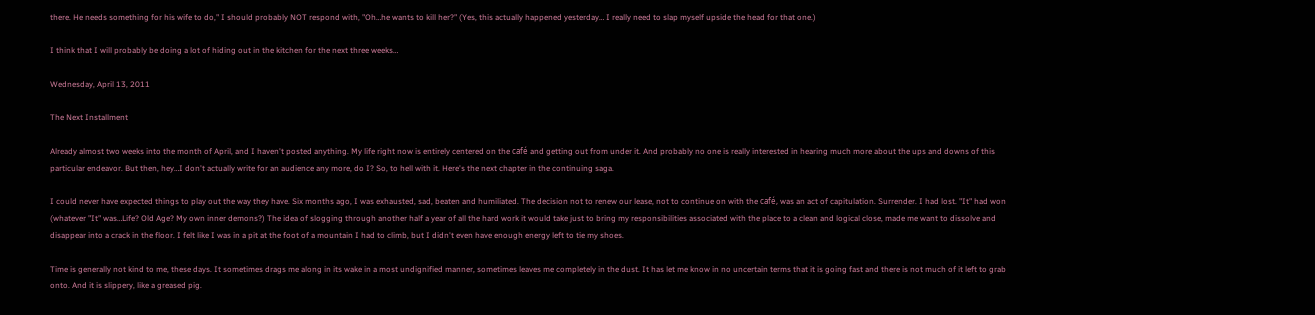there. He needs something for his wife to do," I should probably NOT respond with, "Oh…he wants to kill her?" (Yes, this actually happened yesterday… I really need to slap myself upside the head for that one.)

I think that I will probably be doing a lot of hiding out in the kitchen for the next three weeks…

Wednesday, April 13, 2011

The Next Installment

Already almost two weeks into the month of April, and I haven't posted anything. My life right now is entirely centered on the café and getting out from under it. And probably no one is really interested in hearing much more about the ups and downs of this particular endeavor. But then, hey…I don't actually write for an audience any more, do I? So, to hell with it. Here's the next chapter in the continuing saga.

I could never have expected things to play out the way they have. Six months ago, I was exhausted, sad, beaten and humiliated. The decision not to renew our lease, not to continue on with the café, was an act of capitulation. Surrender. I had lost. "It" had won (whatever "It" was…Life? Old Age? My own inner demons?) The idea of slogging through another half a year of all the hard work it would take just to bring my responsibilities associated with the place to a clean and logical close, made me want to dissolve and disappear into a crack in the floor. I felt like I was in a pit at the foot of a mountain I had to climb, but I didn't even have enough energy left to tie my shoes.

Time is generally not kind to me, these days. It sometimes drags me along in its wake in a most undignified manner, sometimes leaves me completely in the dust. It has let me know in no uncertain terms that it is going fast and there is not much of it left to grab onto. And it is slippery, like a greased pig.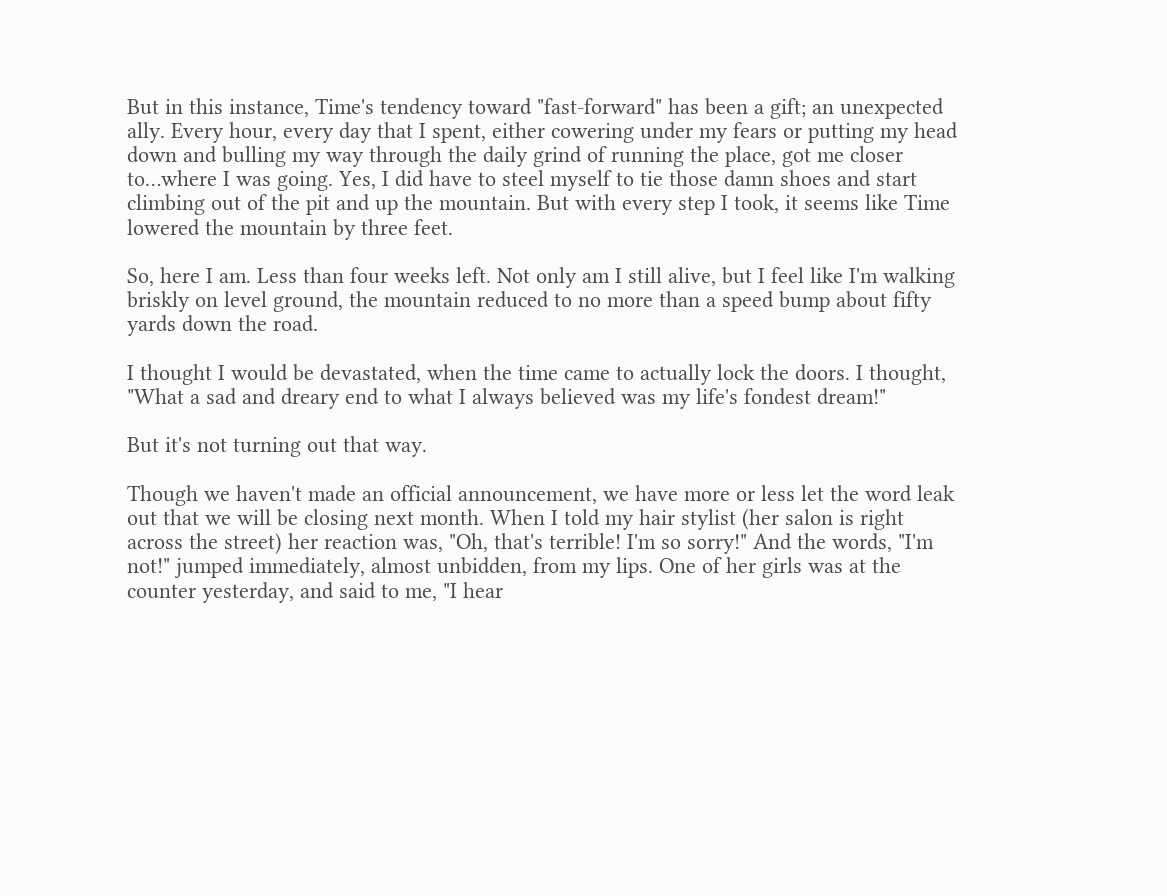But in this instance, Time's tendency toward "fast-forward" has been a gift; an unexpected ally. Every hour, every day that I spent, either cowering under my fears or putting my head down and bulling my way through the daily grind of running the place, got me closer to…where I was going. Yes, I did have to steel myself to tie those damn shoes and start climbing out of the pit and up the mountain. But with every step I took, it seems like Time lowered the mountain by three feet.

So, here I am. Less than four weeks left. Not only am I still alive, but I feel like I'm walking briskly on level ground, the mountain reduced to no more than a speed bump about fifty yards down the road.

I thought I would be devastated, when the time came to actually lock the doors. I thought, "What a sad and dreary end to what I always believed was my life's fondest dream!"

But it's not turning out that way.

Though we haven't made an official announcement, we have more or less let the word leak out that we will be closing next month. When I told my hair stylist (her salon is right across the street) her reaction was, "Oh, that's terrible! I'm so sorry!" And the words, "I'm not!" jumped immediately, almost unbidden, from my lips. One of her girls was at the counter yesterday, and said to me, "I hear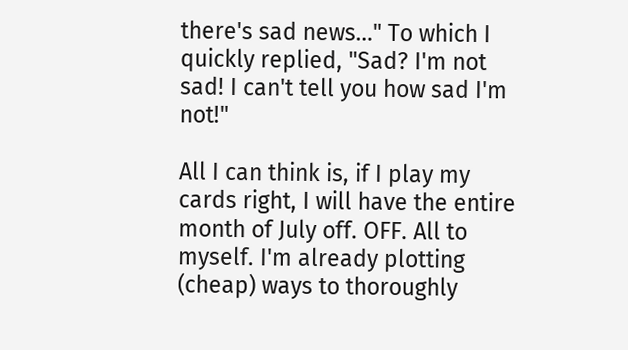there's sad news…" To which I quickly replied, "Sad? I'm not sad! I can't tell you how sad I'm not!"

All I can think is, if I play my cards right, I will have the entire month of July off. OFF. All to myself. I'm already plotting (cheap) ways to thoroughly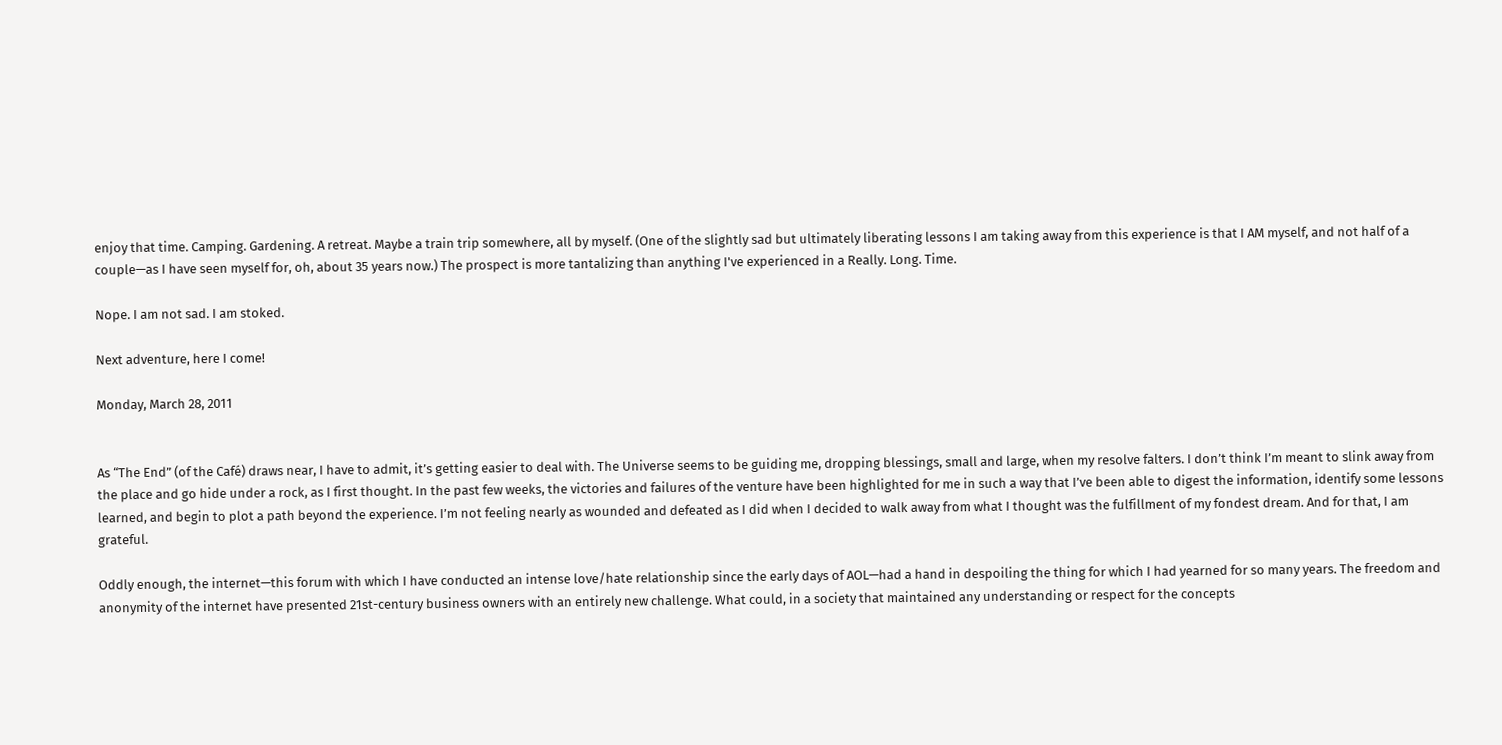enjoy that time. Camping. Gardening. A retreat. Maybe a train trip somewhere, all by myself. (One of the slightly sad but ultimately liberating lessons I am taking away from this experience is that I AM myself, and not half of a couple—as I have seen myself for, oh, about 35 years now.) The prospect is more tantalizing than anything I've experienced in a Really. Long. Time.

Nope. I am not sad. I am stoked.

Next adventure, here I come!

Monday, March 28, 2011


As “The End” (of the Café) draws near, I have to admit, it’s getting easier to deal with. The Universe seems to be guiding me, dropping blessings, small and large, when my resolve falters. I don’t think I’m meant to slink away from the place and go hide under a rock, as I first thought. In the past few weeks, the victories and failures of the venture have been highlighted for me in such a way that I’ve been able to digest the information, identify some lessons learned, and begin to plot a path beyond the experience. I’m not feeling nearly as wounded and defeated as I did when I decided to walk away from what I thought was the fulfillment of my fondest dream. And for that, I am grateful.

Oddly enough, the internet—this forum with which I have conducted an intense love/hate relationship since the early days of AOL—had a hand in despoiling the thing for which I had yearned for so many years. The freedom and anonymity of the internet have presented 21st-century business owners with an entirely new challenge. What could, in a society that maintained any understanding or respect for the concepts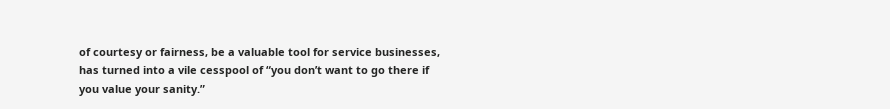of courtesy or fairness, be a valuable tool for service businesses, has turned into a vile cesspool of “you don’t want to go there if you value your sanity.”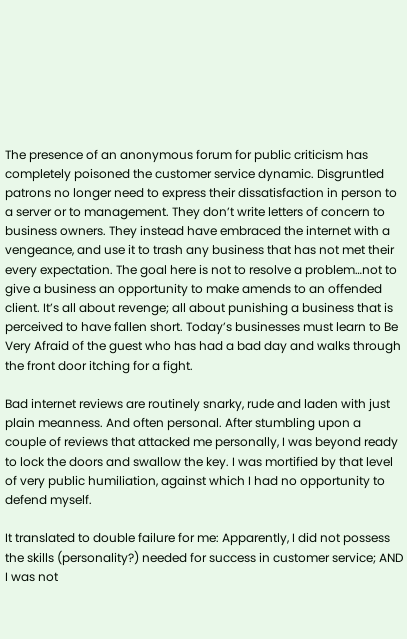The presence of an anonymous forum for public criticism has completely poisoned the customer service dynamic. Disgruntled patrons no longer need to express their dissatisfaction in person to a server or to management. They don’t write letters of concern to business owners. They instead have embraced the internet with a vengeance, and use it to trash any business that has not met their every expectation. The goal here is not to resolve a problem…not to give a business an opportunity to make amends to an offended client. It’s all about revenge; all about punishing a business that is perceived to have fallen short. Today’s businesses must learn to Be Very Afraid of the guest who has had a bad day and walks through the front door itching for a fight.

Bad internet reviews are routinely snarky, rude and laden with just plain meanness. And often personal. After stumbling upon a couple of reviews that attacked me personally, I was beyond ready to lock the doors and swallow the key. I was mortified by that level of very public humiliation, against which I had no opportunity to defend myself.

It translated to double failure for me: Apparently, I did not possess the skills (personality?) needed for success in customer service; AND I was not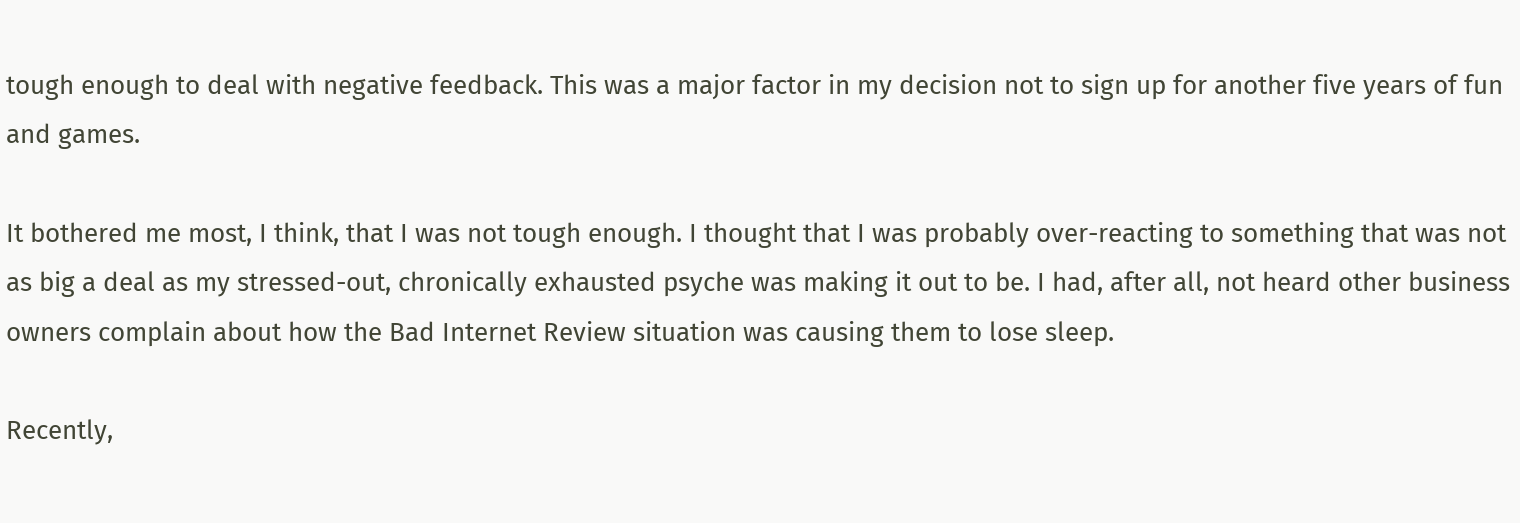tough enough to deal with negative feedback. This was a major factor in my decision not to sign up for another five years of fun and games.

It bothered me most, I think, that I was not tough enough. I thought that I was probably over-reacting to something that was not as big a deal as my stressed-out, chronically exhausted psyche was making it out to be. I had, after all, not heard other business owners complain about how the Bad Internet Review situation was causing them to lose sleep.

Recently,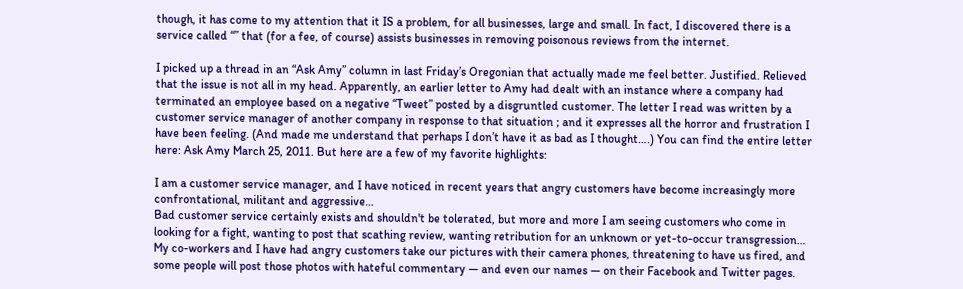though, it has come to my attention that it IS a problem, for all businesses, large and small. In fact, I discovered there is a service called “” that (for a fee, of course) assists businesses in removing poisonous reviews from the internet.

I picked up a thread in an “Ask Amy” column in last Friday’s Oregonian that actually made me feel better. Justified. Relieved that the issue is not all in my head. Apparently, an earlier letter to Amy had dealt with an instance where a company had terminated an employee based on a negative “Tweet” posted by a disgruntled customer. The letter I read was written by a customer service manager of another company in response to that situation ; and it expresses all the horror and frustration I have been feeling. (And made me understand that perhaps I don’t have it as bad as I thought….) You can find the entire letter here: Ask Amy March 25, 2011. But here are a few of my favorite highlights:

I am a customer service manager, and I have noticed in recent years that angry customers have become increasingly more confrontational, militant and aggressive…
Bad customer service certainly exists and shouldn't be tolerated, but more and more I am seeing customers who come in looking for a fight, wanting to post that scathing review, wanting retribution for an unknown or yet-to-occur transgression…
My co-workers and I have had angry customers take our pictures with their camera phones, threatening to have us fired, and some people will post those photos with hateful commentary — and even our names — on their Facebook and Twitter pages.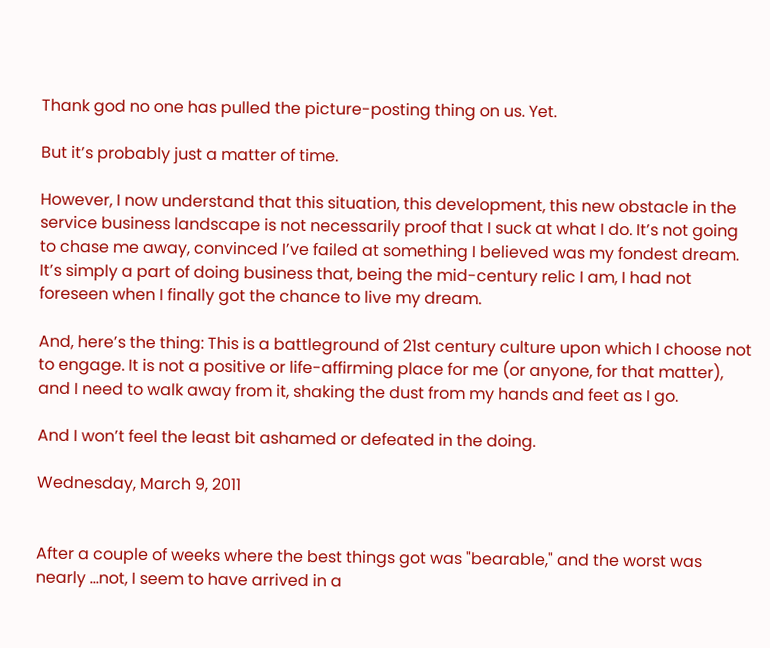Thank god no one has pulled the picture-posting thing on us. Yet.

But it’s probably just a matter of time.

However, I now understand that this situation, this development, this new obstacle in the service business landscape is not necessarily proof that I suck at what I do. It’s not going to chase me away, convinced I’ve failed at something I believed was my fondest dream. It’s simply a part of doing business that, being the mid-century relic I am, I had not foreseen when I finally got the chance to live my dream.

And, here’s the thing: This is a battleground of 21st century culture upon which I choose not to engage. It is not a positive or life-affirming place for me (or anyone, for that matter), and I need to walk away from it, shaking the dust from my hands and feet as I go.

And I won’t feel the least bit ashamed or defeated in the doing.

Wednesday, March 9, 2011


After a couple of weeks where the best things got was "bearable," and the worst was nearly …not, I seem to have arrived in a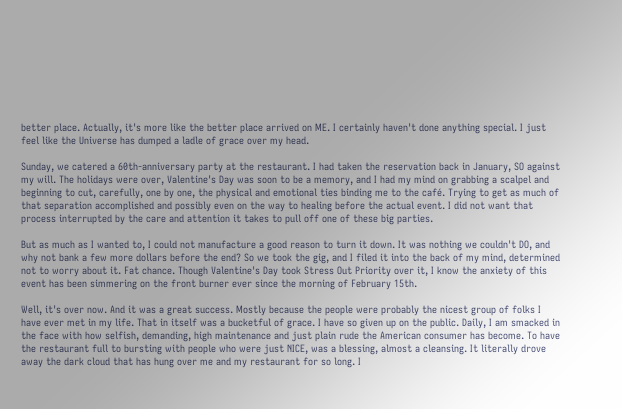better place. Actually, it's more like the better place arrived on ME. I certainly haven't done anything special. I just feel like the Universe has dumped a ladle of grace over my head.

Sunday, we catered a 60th-anniversary party at the restaurant. I had taken the reservation back in January, SO against my will. The holidays were over, Valentine's Day was soon to be a memory, and I had my mind on grabbing a scalpel and beginning to cut, carefully, one by one, the physical and emotional ties binding me to the café. Trying to get as much of that separation accomplished and possibly even on the way to healing before the actual event. I did not want that process interrupted by the care and attention it takes to pull off one of these big parties.

But as much as I wanted to, I could not manufacture a good reason to turn it down. It was nothing we couldn't DO, and why not bank a few more dollars before the end? So we took the gig, and I filed it into the back of my mind, determined not to worry about it. Fat chance. Though Valentine's Day took Stress Out Priority over it, I know the anxiety of this event has been simmering on the front burner ever since the morning of February 15th.

Well, it's over now. And it was a great success. Mostly because the people were probably the nicest group of folks I have ever met in my life. That in itself was a bucketful of grace. I have so given up on the public. Daily, I am smacked in the face with how selfish, demanding, high maintenance and just plain rude the American consumer has become. To have the restaurant full to bursting with people who were just NICE, was a blessing, almost a cleansing. It literally drove away the dark cloud that has hung over me and my restaurant for so long. I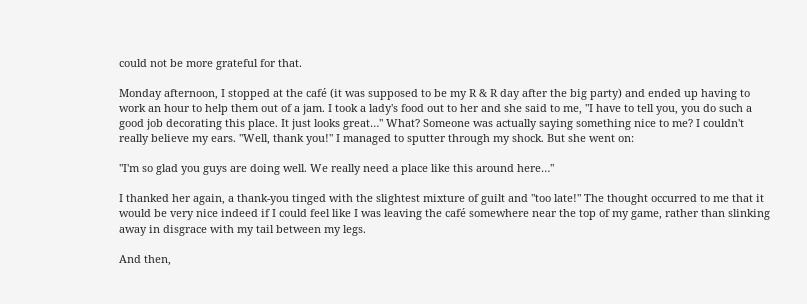could not be more grateful for that.

Monday afternoon, I stopped at the café (it was supposed to be my R & R day after the big party) and ended up having to work an hour to help them out of a jam. I took a lady's food out to her and she said to me, "I have to tell you, you do such a good job decorating this place. It just looks great…" What? Someone was actually saying something nice to me? I couldn't really believe my ears. "Well, thank you!" I managed to sputter through my shock. But she went on:

"I'm so glad you guys are doing well. We really need a place like this around here…"

I thanked her again, a thank-you tinged with the slightest mixture of guilt and "too late!" The thought occurred to me that it would be very nice indeed if I could feel like I was leaving the café somewhere near the top of my game, rather than slinking away in disgrace with my tail between my legs.

And then,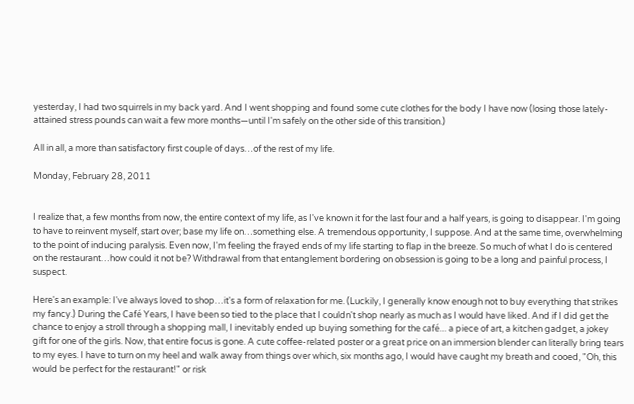yesterday, I had two squirrels in my back yard. And I went shopping and found some cute clothes for the body I have now (losing those lately-attained stress pounds can wait a few more months—until I'm safely on the other side of this transition.)

All in all, a more than satisfactory first couple of days…of the rest of my life.

Monday, February 28, 2011


I realize that, a few months from now, the entire context of my life, as I've known it for the last four and a half years, is going to disappear. I'm going to have to reinvent myself, start over; base my life on…something else. A tremendous opportunity, I suppose. And at the same time, overwhelming to the point of inducing paralysis. Even now, I'm feeling the frayed ends of my life starting to flap in the breeze. So much of what I do is centered on the restaurant…how could it not be? Withdrawal from that entanglement bordering on obsession is going to be a long and painful process, I suspect.

Here's an example: I've always loved to shop…it's a form of relaxation for me. (Luckily, I generally know enough not to buy everything that strikes my fancy.) During the Café Years, I have been so tied to the place that I couldn't shop nearly as much as I would have liked. And if I did get the chance to enjoy a stroll through a shopping mall, I inevitably ended up buying something for the café… a piece of art, a kitchen gadget, a jokey gift for one of the girls. Now, that entire focus is gone. A cute coffee-related poster or a great price on an immersion blender can literally bring tears to my eyes. I have to turn on my heel and walk away from things over which, six months ago, I would have caught my breath and cooed, "Oh, this would be perfect for the restaurant!" or risk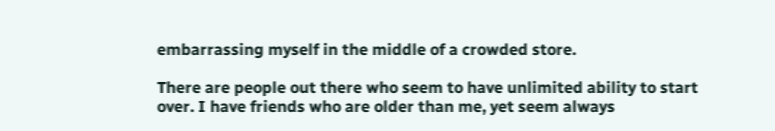embarrassing myself in the middle of a crowded store.

There are people out there who seem to have unlimited ability to start over. I have friends who are older than me, yet seem always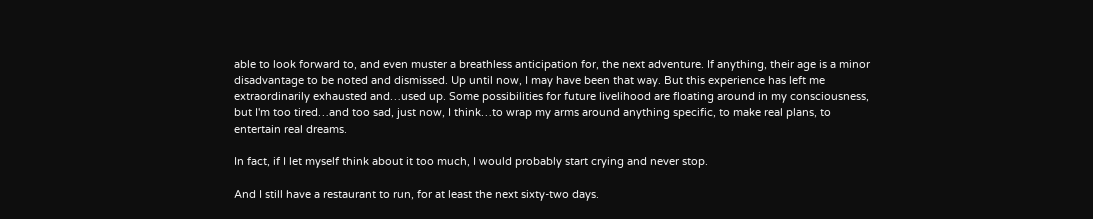able to look forward to, and even muster a breathless anticipation for, the next adventure. If anything, their age is a minor disadvantage to be noted and dismissed. Up until now, I may have been that way. But this experience has left me extraordinarily exhausted and…used up. Some possibilities for future livelihood are floating around in my consciousness, but I'm too tired…and too sad, just now, I think…to wrap my arms around anything specific, to make real plans, to entertain real dreams.

In fact, if I let myself think about it too much, I would probably start crying and never stop.

And I still have a restaurant to run, for at least the next sixty-two days.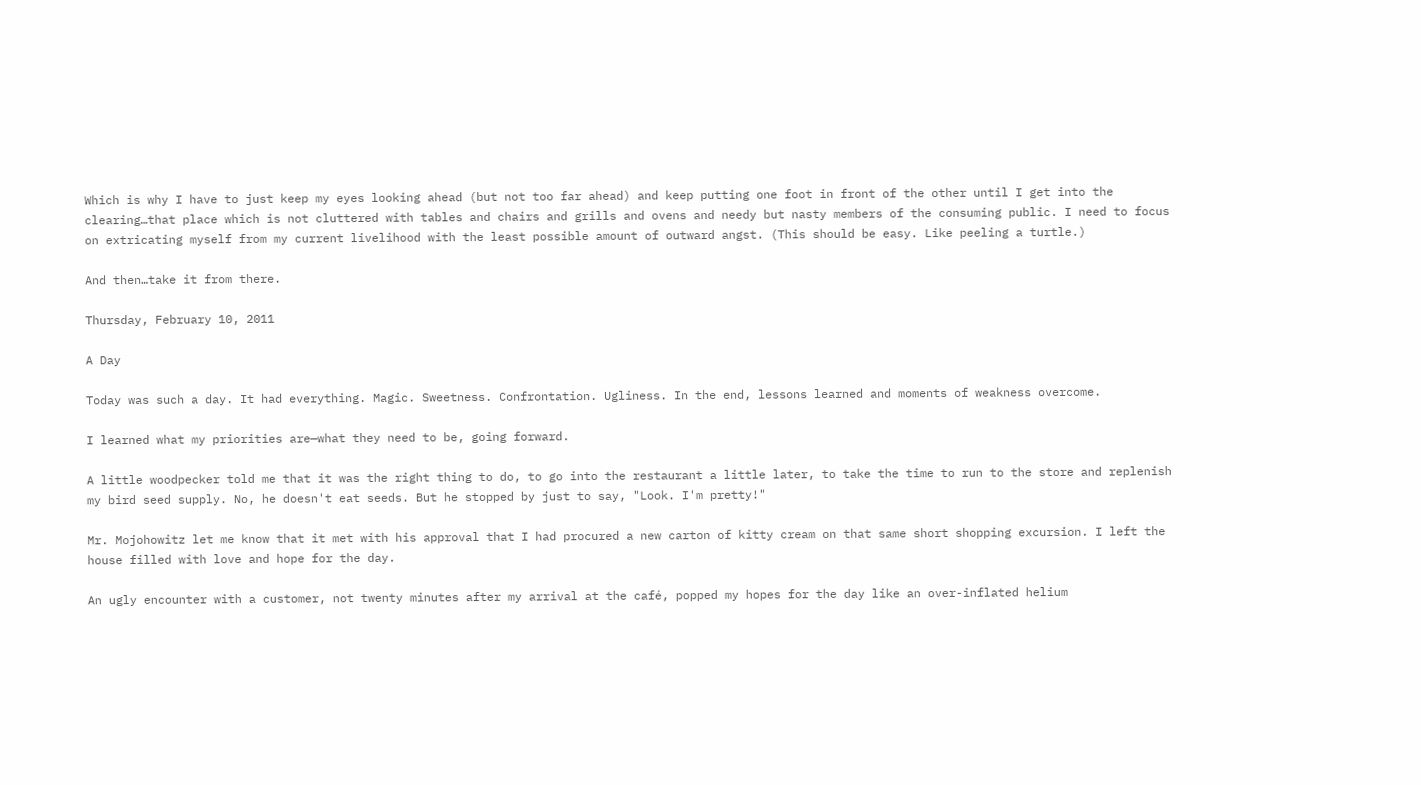Which is why I have to just keep my eyes looking ahead (but not too far ahead) and keep putting one foot in front of the other until I get into the clearing…that place which is not cluttered with tables and chairs and grills and ovens and needy but nasty members of the consuming public. I need to focus on extricating myself from my current livelihood with the least possible amount of outward angst. (This should be easy. Like peeling a turtle.)

And then…take it from there.

Thursday, February 10, 2011

A Day

Today was such a day. It had everything. Magic. Sweetness. Confrontation. Ugliness. In the end, lessons learned and moments of weakness overcome.

I learned what my priorities are—what they need to be, going forward.

A little woodpecker told me that it was the right thing to do, to go into the restaurant a little later, to take the time to run to the store and replenish my bird seed supply. No, he doesn't eat seeds. But he stopped by just to say, "Look. I'm pretty!"

Mr. Mojohowitz let me know that it met with his approval that I had procured a new carton of kitty cream on that same short shopping excursion. I left the house filled with love and hope for the day.

An ugly encounter with a customer, not twenty minutes after my arrival at the café, popped my hopes for the day like an over-inflated helium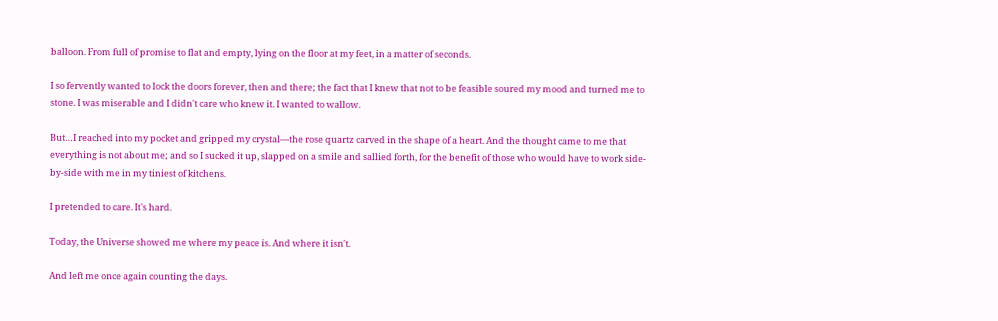balloon. From full of promise to flat and empty, lying on the floor at my feet, in a matter of seconds.

I so fervently wanted to lock the doors forever, then and there; the fact that I knew that not to be feasible soured my mood and turned me to stone. I was miserable and I didn't care who knew it. I wanted to wallow.

But…I reached into my pocket and gripped my crystal—the rose quartz carved in the shape of a heart. And the thought came to me that everything is not about me; and so I sucked it up, slapped on a smile and sallied forth, for the benefit of those who would have to work side-by-side with me in my tiniest of kitchens.

I pretended to care. It's hard.

Today, the Universe showed me where my peace is. And where it isn't.

And left me once again counting the days.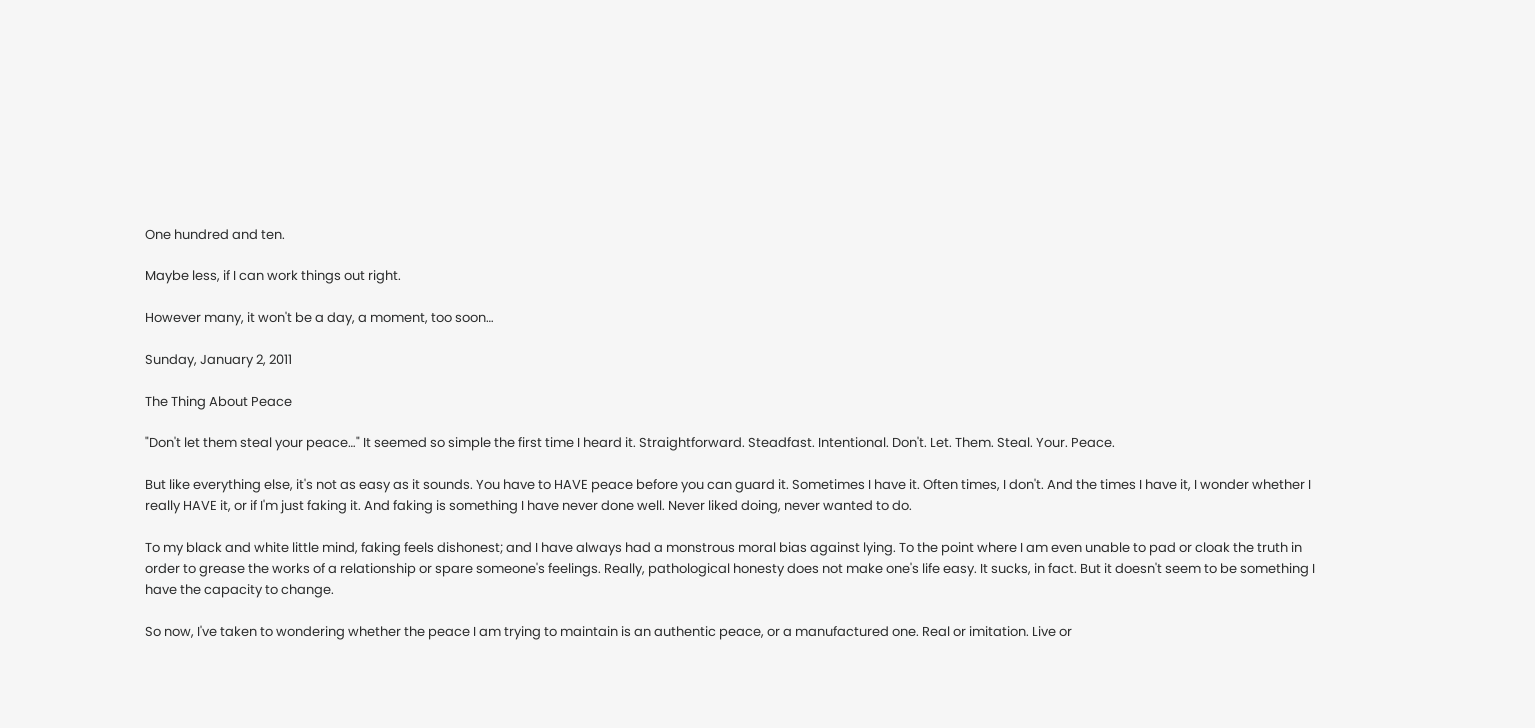One hundred and ten.

Maybe less, if I can work things out right.

However many, it won't be a day, a moment, too soon…

Sunday, January 2, 2011

The Thing About Peace

"Don't let them steal your peace…" It seemed so simple the first time I heard it. Straightforward. Steadfast. Intentional. Don't. Let. Them. Steal. Your. Peace.

But like everything else, it's not as easy as it sounds. You have to HAVE peace before you can guard it. Sometimes I have it. Often times, I don't. And the times I have it, I wonder whether I really HAVE it, or if I'm just faking it. And faking is something I have never done well. Never liked doing, never wanted to do.

To my black and white little mind, faking feels dishonest; and I have always had a monstrous moral bias against lying. To the point where I am even unable to pad or cloak the truth in order to grease the works of a relationship or spare someone's feelings. Really, pathological honesty does not make one's life easy. It sucks, in fact. But it doesn't seem to be something I have the capacity to change.

So now, I've taken to wondering whether the peace I am trying to maintain is an authentic peace, or a manufactured one. Real or imitation. Live or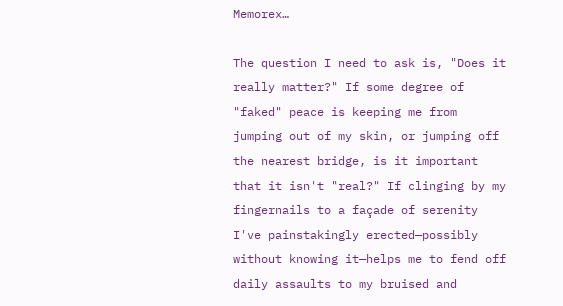Memorex…

The question I need to ask is, "Does it really matter?" If some degree of "faked" peace is keeping me from jumping out of my skin, or jumping off the nearest bridge, is it important that it isn't "real?" If clinging by my fingernails to a façade of serenity I've painstakingly erected—possibly without knowing it—helps me to fend off daily assaults to my bruised and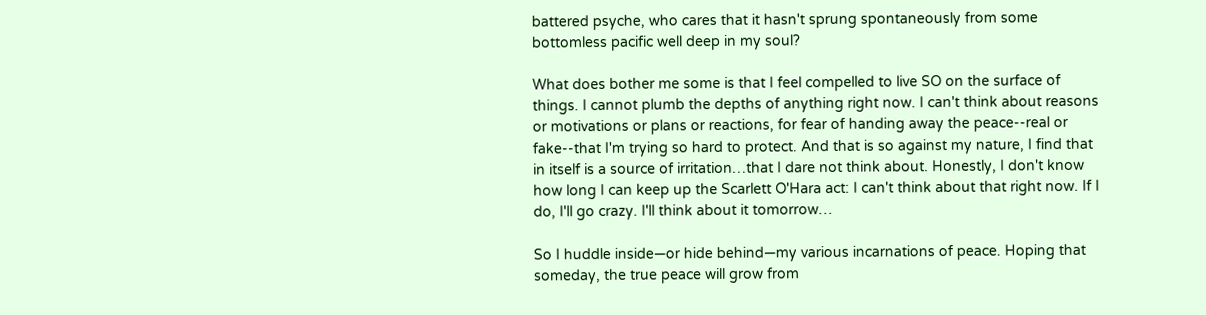battered psyche, who cares that it hasn't sprung spontaneously from some bottomless pacific well deep in my soul?

What does bother me some is that I feel compelled to live SO on the surface of things. I cannot plumb the depths of anything right now. I can't think about reasons or motivations or plans or reactions, for fear of handing away the peace--real or fake--that I'm trying so hard to protect. And that is so against my nature, I find that in itself is a source of irritation…that I dare not think about. Honestly, I don't know how long I can keep up the Scarlett O'Hara act: I can't think about that right now. If I do, I'll go crazy. I'll think about it tomorrow…

So I huddle inside—or hide behind—my various incarnations of peace. Hoping that someday, the true peace will grow from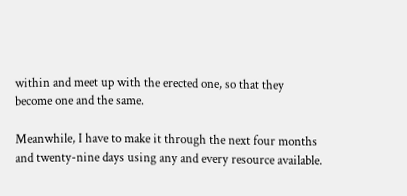within and meet up with the erected one, so that they become one and the same.

Meanwhile, I have to make it through the next four months and twenty-nine days using any and every resource available.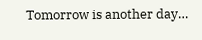Tomorrow is another day…